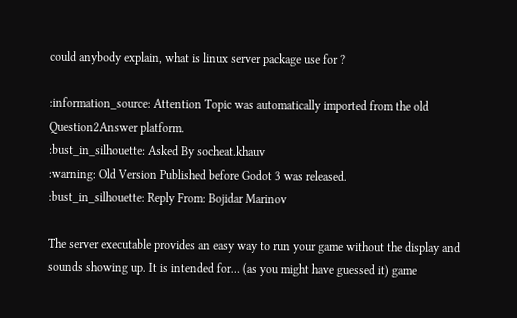could anybody explain, what is linux server package use for ?

:information_source: Attention Topic was automatically imported from the old Question2Answer platform.
:bust_in_silhouette: Asked By socheat.khauv
:warning: Old Version Published before Godot 3 was released.
:bust_in_silhouette: Reply From: Bojidar Marinov

The server executable provides an easy way to run your game without the display and sounds showing up. It is intended for… (as you might have guessed it) game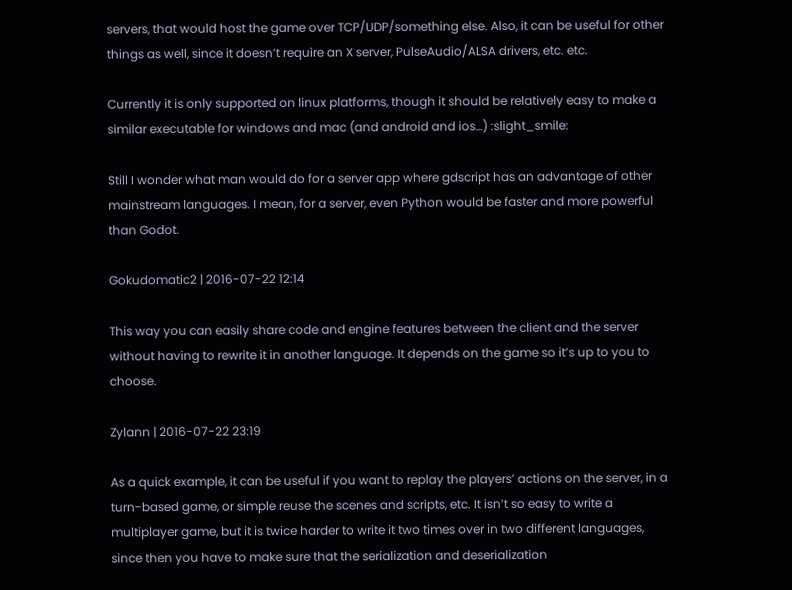servers, that would host the game over TCP/UDP/something else. Also, it can be useful for other things as well, since it doesn’t require an X server, PulseAudio/ALSA drivers, etc. etc.

Currently it is only supported on linux platforms, though it should be relatively easy to make a similar executable for windows and mac (and android and ios…) :slight_smile:

Still I wonder what man would do for a server app where gdscript has an advantage of other mainstream languages. I mean, for a server, even Python would be faster and more powerful than Godot.

Gokudomatic2 | 2016-07-22 12:14

This way you can easily share code and engine features between the client and the server without having to rewrite it in another language. It depends on the game so it’s up to you to choose.

Zylann | 2016-07-22 23:19

As a quick example, it can be useful if you want to replay the players’ actions on the server, in a turn-based game, or simple reuse the scenes and scripts, etc. It isn’t so easy to write a multiplayer game, but it is twice harder to write it two times over in two different languages, since then you have to make sure that the serialization and deserialization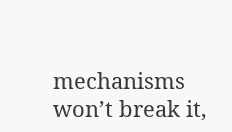mechanisms won’t break it,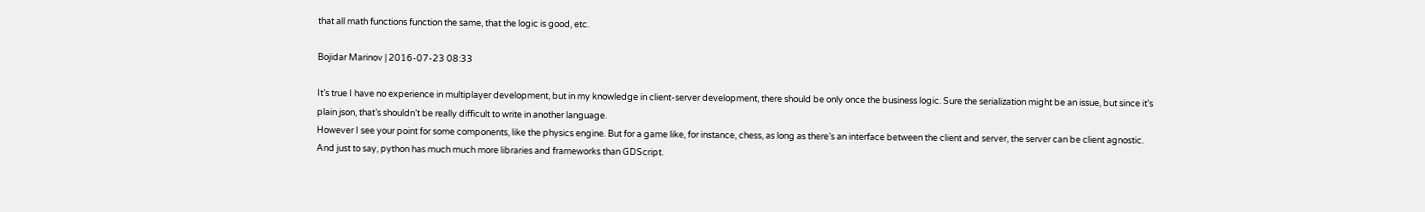that all math functions function the same, that the logic is good, etc.

Bojidar Marinov | 2016-07-23 08:33

It’s true I have no experience in multiplayer development, but in my knowledge in client-server development, there should be only once the business logic. Sure the serialization might be an issue, but since it’s plain json, that’s shouldn’t be really difficult to write in another language.
However I see your point for some components, like the physics engine. But for a game like, for instance, chess, as long as there’s an interface between the client and server, the server can be client agnostic.
And just to say, python has much much more libraries and frameworks than GDScript.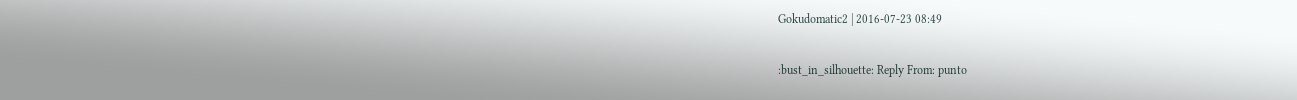Gokudomatic2 | 2016-07-23 08:49

:bust_in_silhouette: Reply From: punto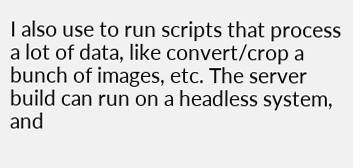I also use to run scripts that process a lot of data, like convert/crop a bunch of images, etc. The server build can run on a headless system, and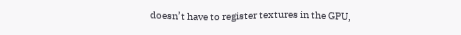doesn’t have to register textures in the GPU,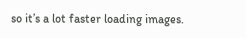so it’s a lot faster loading images.